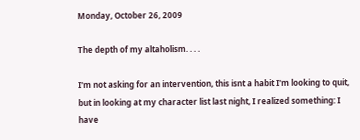Monday, October 26, 2009

The depth of my altaholism. . . .

I'm not asking for an intervention, this isnt a habit I'm looking to quit, but in looking at my character list last night, I realized something: I have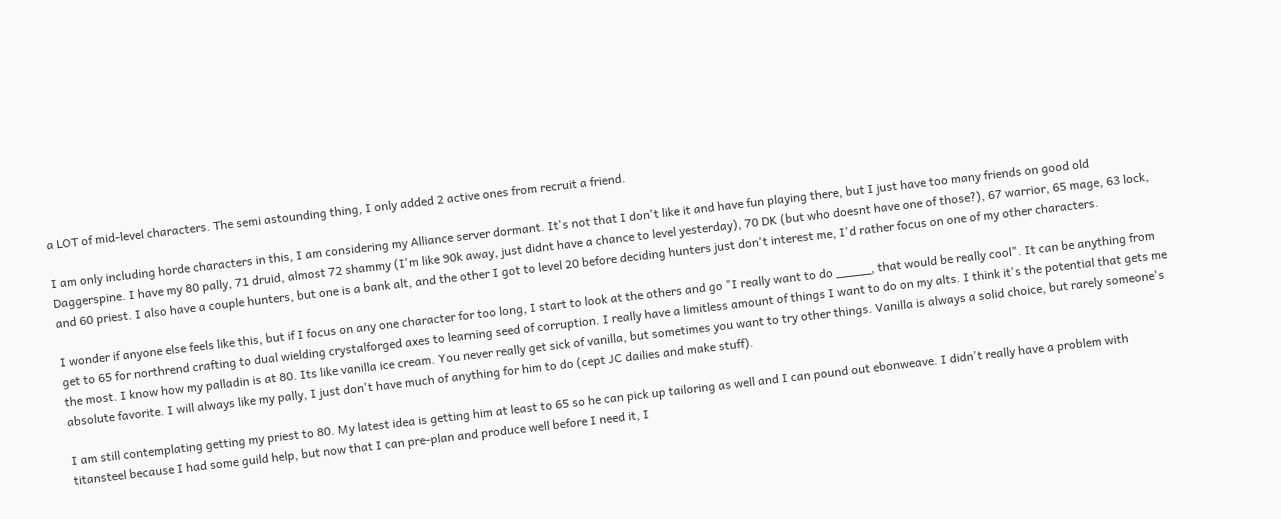a LOT of mid-level characters. The semi astounding thing, I only added 2 active ones from recruit a friend.

I am only including horde characters in this, I am considering my Alliance server dormant. It's not that I don't like it and have fun playing there, but I just have too many friends on good old Daggerspine. I have my 80 pally, 71 druid, almost 72 shammy (I'm like 90k away, just didnt have a chance to level yesterday), 70 DK (but who doesnt have one of those?), 67 warrior, 65 mage, 63 lock, and 60 priest. I also have a couple hunters, but one is a bank alt, and the other I got to level 20 before deciding hunters just don't interest me, I'd rather focus on one of my other characters.

I wonder if anyone else feels like this, but if I focus on any one character for too long, I start to look at the others and go "I really want to do _____, that would be really cool". It can be anything from get to 65 for northrend crafting to dual wielding crystalforged axes to learning seed of corruption. I really have a limitless amount of things I want to do on my alts. I think it's the potential that gets me the most. I know how my palladin is at 80. Its like vanilla ice cream. You never really get sick of vanilla, but sometimes you want to try other things. Vanilla is always a solid choice, but rarely someone's absolute favorite. I will always like my pally, I just don't have much of anything for him to do (cept JC dailies and make stuff).

I am still contemplating getting my priest to 80. My latest idea is getting him at least to 65 so he can pick up tailoring as well and I can pound out ebonweave. I didn't really have a problem with titansteel because I had some guild help, but now that I can pre-plan and produce well before I need it, I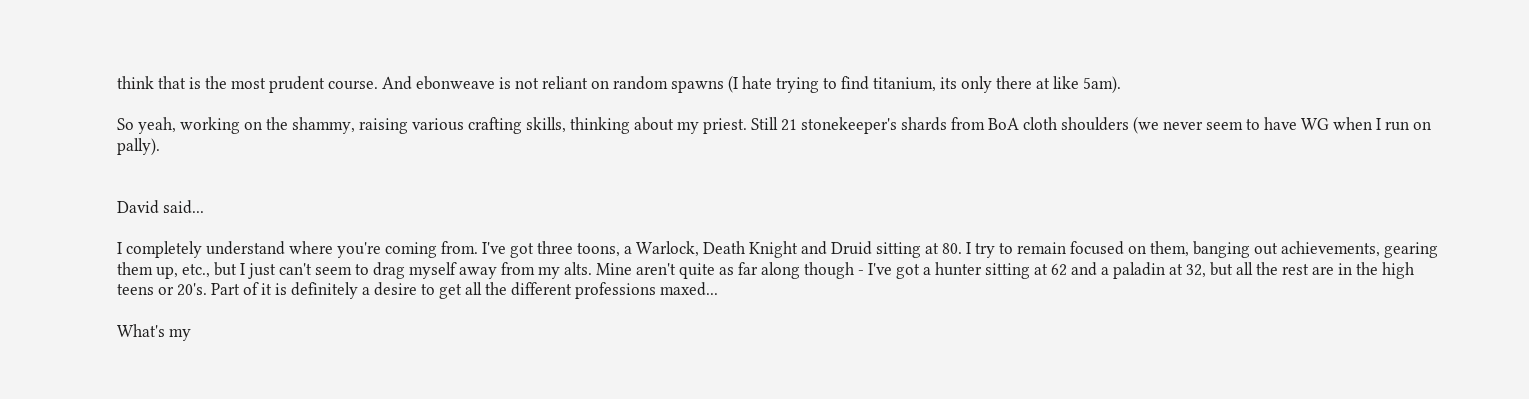think that is the most prudent course. And ebonweave is not reliant on random spawns (I hate trying to find titanium, its only there at like 5am).

So yeah, working on the shammy, raising various crafting skills, thinking about my priest. Still 21 stonekeeper's shards from BoA cloth shoulders (we never seem to have WG when I run on pally).


David said...

I completely understand where you're coming from. I've got three toons, a Warlock, Death Knight and Druid sitting at 80. I try to remain focused on them, banging out achievements, gearing them up, etc., but I just can't seem to drag myself away from my alts. Mine aren't quite as far along though - I've got a hunter sitting at 62 and a paladin at 32, but all the rest are in the high teens or 20's. Part of it is definitely a desire to get all the different professions maxed...

What's my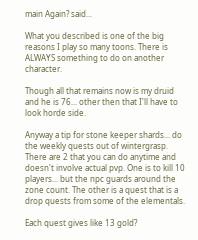main Again? said...

What you described is one of the big reasons I play so many toons. There is ALWAYS something to do on another character.

Though all that remains now is my druid and he is 76... other then that I'll have to look horde side.

Anyway a tip for stone keeper shards... do the weekly quests out of wintergrasp. There are 2 that you can do anytime and doesn't involve actual pvp. One is to kill 10 players... but the npc guards around the zone count. The other is a quest that is a drop quests from some of the elementals.

Each quest gives like 13 gold?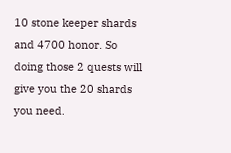10 stone keeper shards and 4700 honor. So doing those 2 quests will give you the 20 shards you need.